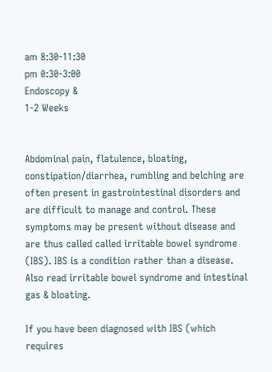am 8:30-11:30
pm 0:30-3:00
Endoscopy &
1-2 Weeks


Abdominal pain, flatulence, bloating, constipation/diarrhea, rumbling and belching are often present in gastrointestinal disorders and are difficult to manage and control. These symptoms may be present without disease and are thus called called irritable bowel syndrome (IBS). IBS is a condition rather than a disease. Also read irritable bowel syndrome and intestinal gas & bloating.

If you have been diagnosed with IBS (which requires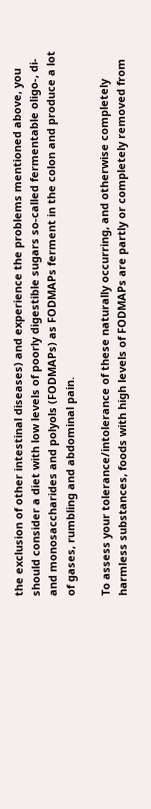the exclusion of other intestinal diseases) and experience the problems mentioned above, you should consider a diet with low levels of poorly digestible sugars so-called fermentable oligo-, di-and monosaccharides and polyols (FODMAPs) as FODMAPs ferment in the colon and produce a lot of gases, rumbling and abdominal pain.

To assess your tolerance/intolerance of these naturally occurring, and otherwise completely harmless substances, foods with high levels of FODMAPs are partly or completely removed from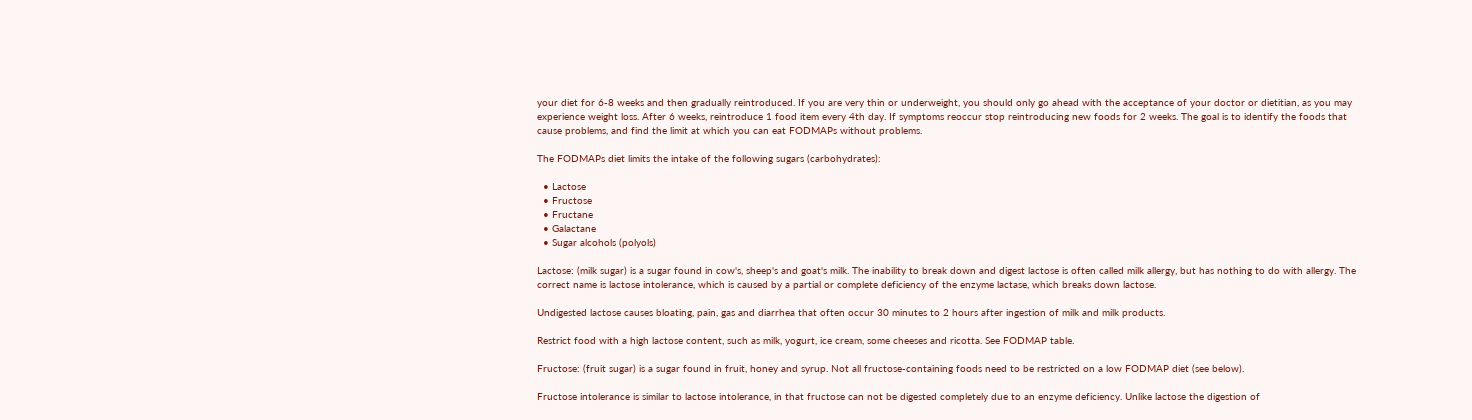your diet for 6-8 weeks and then gradually reintroduced. If you are very thin or underweight, you should only go ahead with the acceptance of your doctor or dietitian, as you may experience weight loss. After 6 weeks, reintroduce 1 food item every 4th day. If symptoms reoccur stop reintroducing new foods for 2 weeks. The goal is to identify the foods that cause problems, and find the limit at which you can eat FODMAPs without problems.

The FODMAPs diet limits the intake of the following sugars (carbohydrates):

  • Lactose
  • Fructose
  • Fructane
  • Galactane
  • Sugar alcohols (polyols)

Lactose: (milk sugar) is a sugar found in cow's, sheep's and goat's milk. The inability to break down and digest lactose is often called milk allergy, but has nothing to do with allergy. The correct name is lactose intolerance, which is caused by a partial or complete deficiency of the enzyme lactase, which breaks down lactose.

Undigested lactose causes bloating, pain, gas and diarrhea that often occur 30 minutes to 2 hours after ingestion of milk and milk products.

Restrict food with a high lactose content, such as milk, yogurt, ice cream, some cheeses and ricotta. See FODMAP table.

Fructose: (fruit sugar) is a sugar found in fruit, honey and syrup. Not all fructose-containing foods need to be restricted on a low FODMAP diet (see below).

Fructose intolerance is similar to lactose intolerance, in that fructose can not be digested completely due to an enzyme deficiency. Unlike lactose the digestion of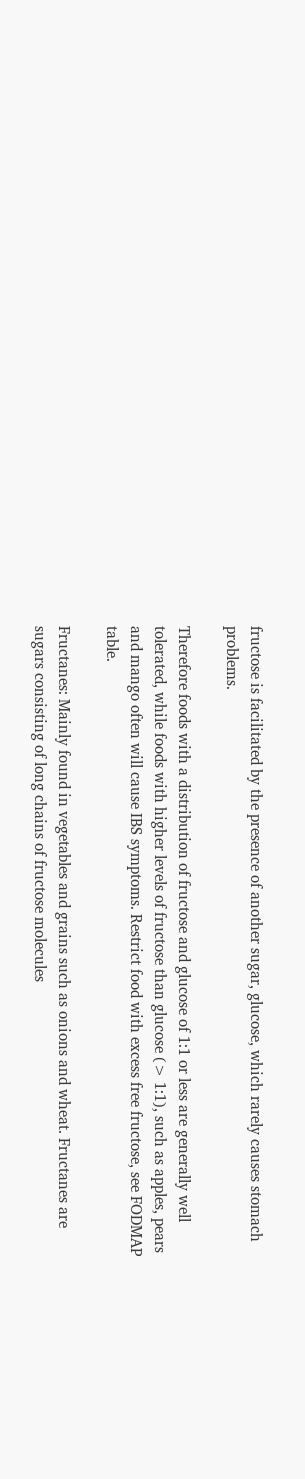fructose is facilitated by the presence of another sugar, glucose, which rarely causes stomach problems.

Therefore foods with a distribution of fructose and glucose of 1:1 or less are generally well tolerated, while foods with higher levels of fructose than glucose (> 1:1), such as apples, pears and mango often will cause IBS symptoms. Restrict food with excess free fructose, see FODMAP table.

Fructanes: Mainly found in vegetables and grains such as onions and wheat. Fructanes are sugars consisting of long chains of fructose molecules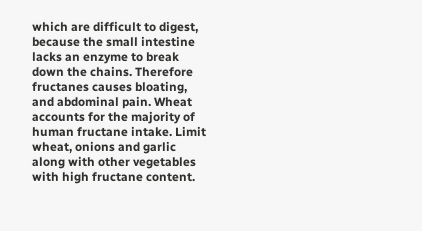which are difficult to digest, because the small intestine lacks an enzyme to break down the chains. Therefore fructanes causes bloating, and abdominal pain. Wheat accounts for the majority of human fructane intake. Limit wheat, onions and garlic along with other vegetables with high fructane content.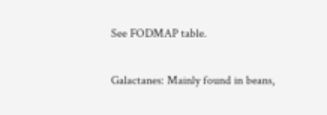See FODMAP table.

Galactanes: Mainly found in beans,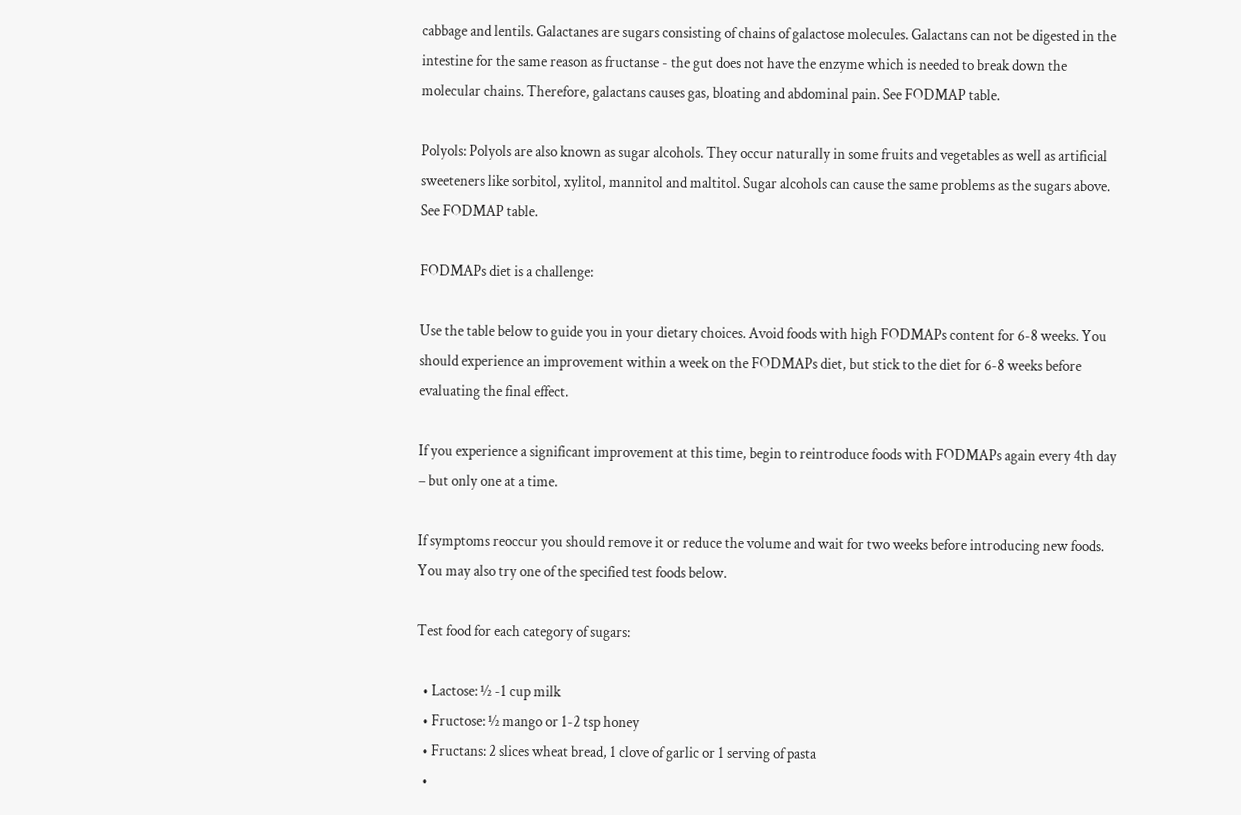cabbage and lentils. Galactanes are sugars consisting of chains of galactose molecules. Galactans can not be digested in the intestine for the same reason as fructanse - the gut does not have the enzyme which is needed to break down the molecular chains. Therefore, galactans causes gas, bloating and abdominal pain. See FODMAP table.

Polyols: Polyols are also known as sugar alcohols. They occur naturally in some fruits and vegetables as well as artificial sweeteners like sorbitol, xylitol, mannitol and maltitol. Sugar alcohols can cause the same problems as the sugars above. See FODMAP table.

FODMAPs diet is a challenge:

Use the table below to guide you in your dietary choices. Avoid foods with high FODMAPs content for 6-8 weeks. You should experience an improvement within a week on the FODMAPs diet, but stick to the diet for 6-8 weeks before evaluating the final effect.

If you experience a significant improvement at this time, begin to reintroduce foods with FODMAPs again every 4th day – but only one at a time.

If symptoms reoccur you should remove it or reduce the volume and wait for two weeks before introducing new foods. You may also try one of the specified test foods below.

Test food for each category of sugars:

  • Lactose: ½ -1 cup milk
  • Fructose: ½ mango or 1-2 tsp honey
  • Fructans: 2 slices wheat bread, 1 clove of garlic or 1 serving of pasta
  •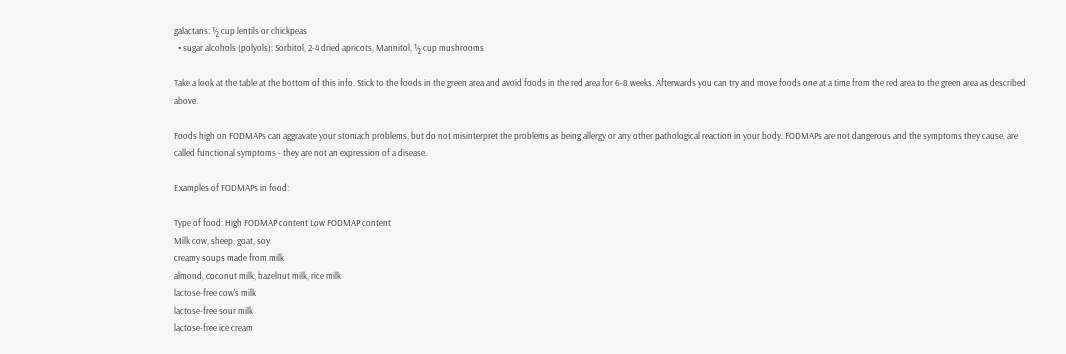galactans: ½ cup lentils or chickpeas
  • sugar alcohols (polyols): Sorbitol, 2-4 dried apricots, Mannitol, ½ cup mushrooms

Take a look at the table at the bottom of this info. Stick to the foods in the green area and avoid foods in the red area for 6-8 weeks. Afterwards you can try and move foods one at a time from the red area to the green area as described above.

Foods high on FODMAPs can aggravate your stomach problems, but do not misinterpret the problems as being allergy or any other pathological reaction in your body. FODMAPs are not dangerous and the symptoms they cause, are called functional symptoms - they are not an expression of a disease.

Examples of FODMAPs in food:

Type of food: High FODMAP content Low FODMAP content
Milk cow, sheep, goat, soy
creamy soups made from milk
almond, coconut milk, hazelnut milk, rice milk
lactose-free cow's milk
lactose-free sour milk
lactose-free ice cream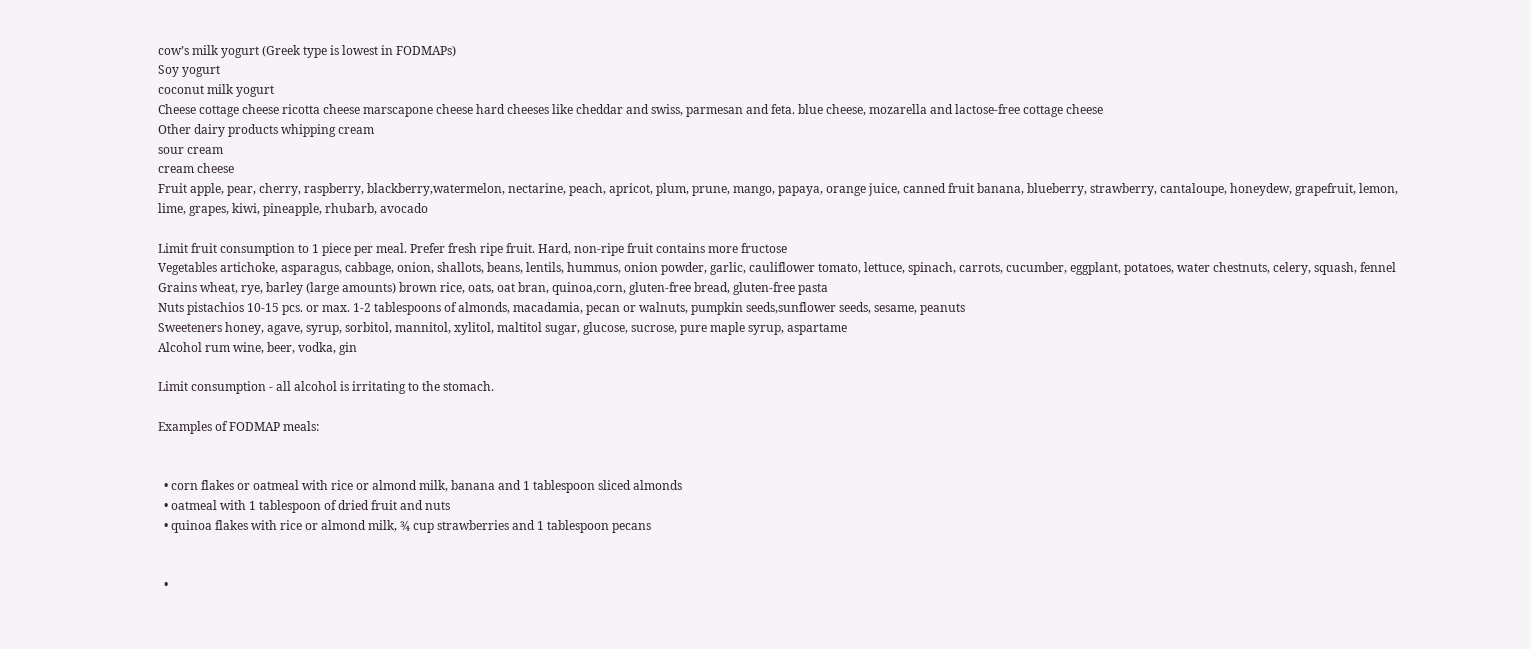cow’s milk yogurt (Greek type is lowest in FODMAPs)
Soy yogurt
coconut milk yogurt
Cheese cottage cheese ricotta cheese marscapone cheese hard cheeses like cheddar and swiss, parmesan and feta. blue cheese, mozarella and lactose-free cottage cheese
Other dairy products whipping cream
sour cream
cream cheese
Fruit apple, pear, cherry, raspberry, blackberry,watermelon, nectarine, peach, apricot, plum, prune, mango, papaya, orange juice, canned fruit banana, blueberry, strawberry, cantaloupe, honeydew, grapefruit, lemon, lime, grapes, kiwi, pineapple, rhubarb, avocado

Limit fruit consumption to 1 piece per meal. Prefer fresh ripe fruit. Hard, non-ripe fruit contains more fructose
Vegetables artichoke, asparagus, cabbage, onion, shallots, beans, lentils, hummus, onion powder, garlic, cauliflower tomato, lettuce, spinach, carrots, cucumber, eggplant, potatoes, water chestnuts, celery, squash, fennel
Grains wheat, rye, barley (large amounts) brown rice, oats, oat bran, quinoa,corn, gluten-free bread, gluten-free pasta
Nuts pistachios 10-15 pcs. or max. 1-2 tablespoons of almonds, macadamia, pecan or walnuts, pumpkin seeds,sunflower seeds, sesame, peanuts
Sweeteners honey, agave, syrup, sorbitol, mannitol, xylitol, maltitol sugar, glucose, sucrose, pure maple syrup, aspartame
Alcohol rum wine, beer, vodka, gin

Limit consumption - all alcohol is irritating to the stomach.

Examples of FODMAP meals:


  • corn flakes or oatmeal with rice or almond milk, banana and 1 tablespoon sliced almonds
  • oatmeal with 1 tablespoon of dried fruit and nuts
  • quinoa flakes with rice or almond milk, ¾ cup strawberries and 1 tablespoon pecans


  •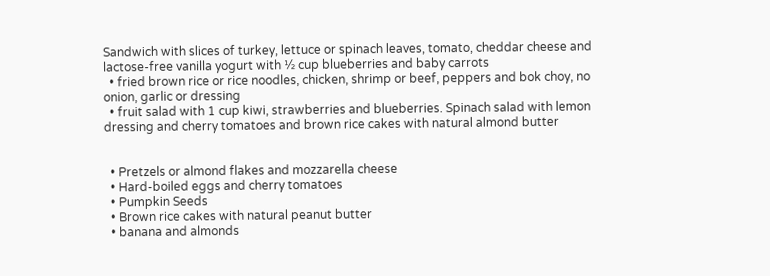Sandwich with slices of turkey, lettuce or spinach leaves, tomato, cheddar cheese and lactose-free vanilla yogurt with ½ cup blueberries and baby carrots
  • fried brown rice or rice noodles, chicken, shrimp or beef, peppers and bok choy, no onion, garlic or dressing
  • fruit salad with 1 cup kiwi, strawberries and blueberries. Spinach salad with lemon dressing and cherry tomatoes and brown rice cakes with natural almond butter


  • Pretzels or almond flakes and mozzarella cheese
  • Hard-boiled eggs and cherry tomatoes
  • Pumpkin Seeds
  • Brown rice cakes with natural peanut butter
  • banana and almonds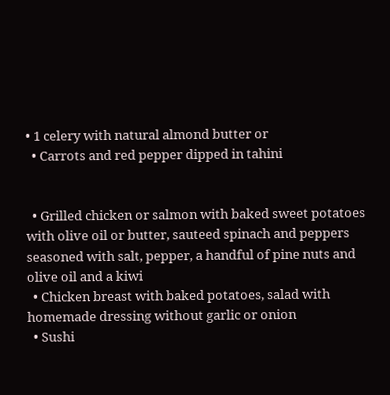• 1 celery with natural almond butter or
  • Carrots and red pepper dipped in tahini


  • Grilled chicken or salmon with baked sweet potatoes with olive oil or butter, sauteed spinach and peppers seasoned with salt, pepper, a handful of pine nuts and olive oil and a kiwi
  • Chicken breast with baked potatoes, salad with homemade dressing without garlic or onion
  • Sushi